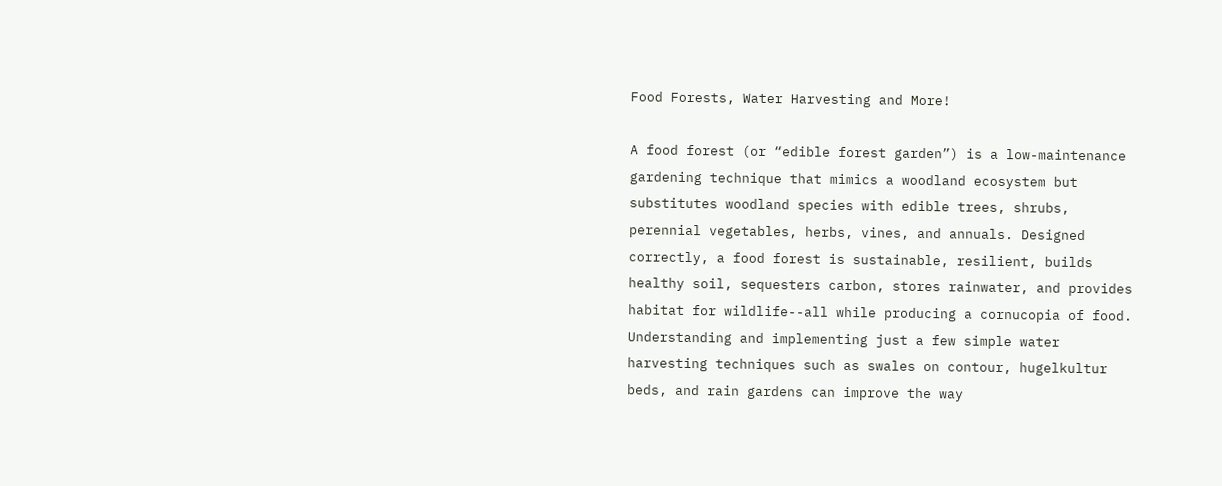Food Forests, Water Harvesting and More!

A food forest (or “edible forest garden”) is a low-maintenance gardening technique that mimics a woodland ecosystem but substitutes woodland species with edible trees, shrubs, perennial vegetables, herbs, vines, and annuals. Designed correctly, a food forest is sustainable, resilient, builds healthy soil, sequesters carbon, stores rainwater, and provides habitat for wildlife--all while producing a cornucopia of food. Understanding and implementing just a few simple water harvesting techniques such as swales on contour, hugelkultur beds, and rain gardens can improve the way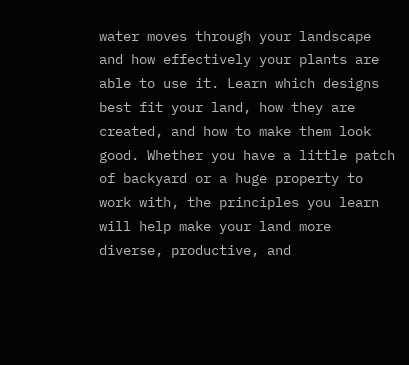water moves through your landscape and how effectively your plants are able to use it. Learn which designs best fit your land, how they are created, and how to make them look good. Whether you have a little patch of backyard or a huge property to work with, the principles you learn will help make your land more diverse, productive, and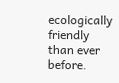ecologically friendly than ever before.